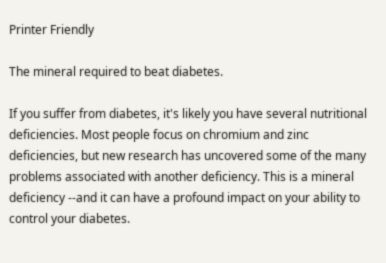Printer Friendly

The mineral required to beat diabetes.

If you suffer from diabetes, it's likely you have several nutritional deficiencies. Most people focus on chromium and zinc deficiencies, but new research has uncovered some of the many problems associated with another deficiency. This is a mineral deficiency --and it can have a profound impact on your ability to control your diabetes.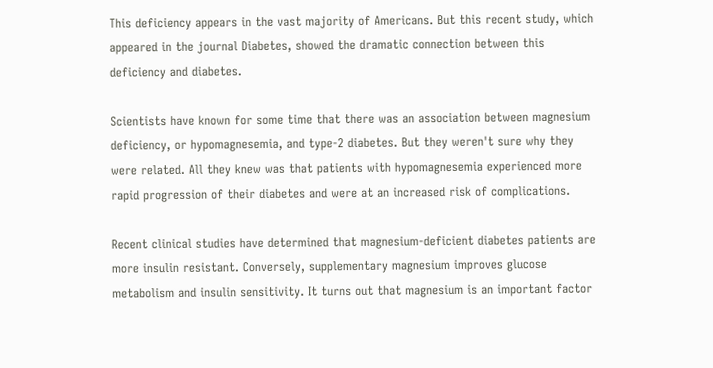This deficiency appears in the vast majority of Americans. But this recent study, which appeared in the journal Diabetes, showed the dramatic connection between this deficiency and diabetes.

Scientists have known for some time that there was an association between magnesium deficiency, or hypomagnesemia, and type-2 diabetes. But they weren't sure why they were related. All they knew was that patients with hypomagnesemia experienced more rapid progression of their diabetes and were at an increased risk of complications.

Recent clinical studies have determined that magnesium-deficient diabetes patients are more insulin resistant. Conversely, supplementary magnesium improves glucose metabolism and insulin sensitivity. It turns out that magnesium is an important factor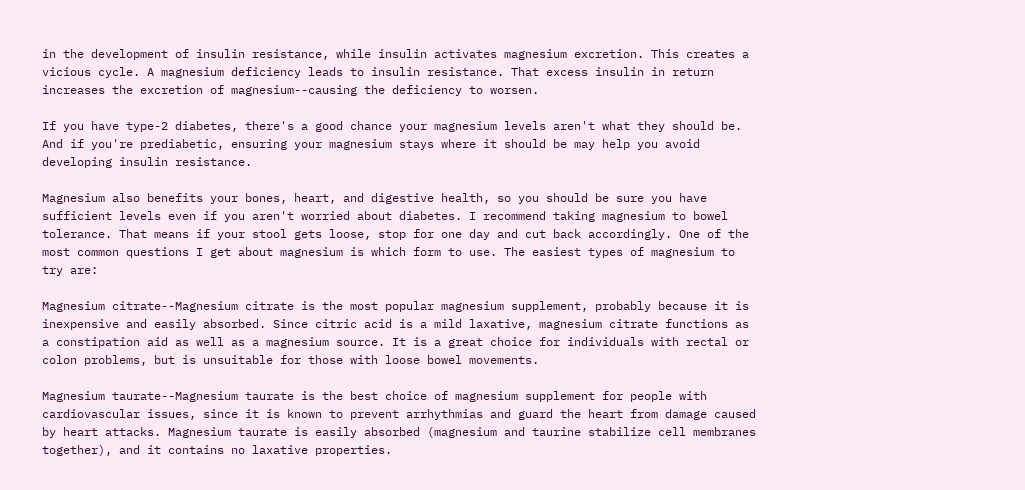in the development of insulin resistance, while insulin activates magnesium excretion. This creates a vicious cycle. A magnesium deficiency leads to insulin resistance. That excess insulin in return increases the excretion of magnesium--causing the deficiency to worsen.

If you have type-2 diabetes, there's a good chance your magnesium levels aren't what they should be. And if you're prediabetic, ensuring your magnesium stays where it should be may help you avoid developing insulin resistance.

Magnesium also benefits your bones, heart, and digestive health, so you should be sure you have sufficient levels even if you aren't worried about diabetes. I recommend taking magnesium to bowel tolerance. That means if your stool gets loose, stop for one day and cut back accordingly. One of the most common questions I get about magnesium is which form to use. The easiest types of magnesium to try are:

Magnesium citrate--Magnesium citrate is the most popular magnesium supplement, probably because it is inexpensive and easily absorbed. Since citric acid is a mild laxative, magnesium citrate functions as a constipation aid as well as a magnesium source. It is a great choice for individuals with rectal or colon problems, but is unsuitable for those with loose bowel movements.

Magnesium taurate--Magnesium taurate is the best choice of magnesium supplement for people with cardiovascular issues, since it is known to prevent arrhythmias and guard the heart from damage caused by heart attacks. Magnesium taurate is easily absorbed (magnesium and taurine stabilize cell membranes together), and it contains no laxative properties.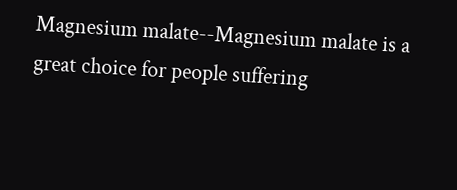Magnesium malate--Magnesium malate is a great choice for people suffering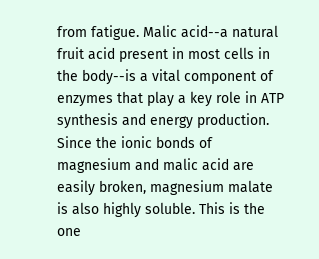from fatigue. Malic acid--a natural fruit acid present in most cells in the body--is a vital component of enzymes that play a key role in ATP synthesis and energy production. Since the ionic bonds of magnesium and malic acid are easily broken, magnesium malate is also highly soluble. This is the one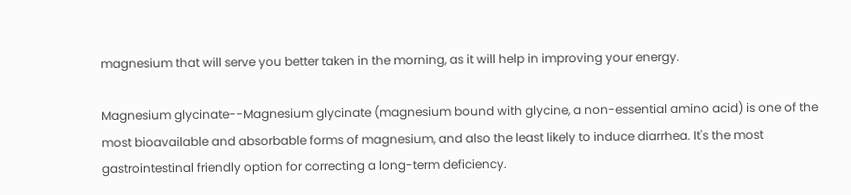magnesium that will serve you better taken in the morning, as it will help in improving your energy.

Magnesium glycinate--Magnesium glycinate (magnesium bound with glycine, a non-essential amino acid) is one of the most bioavailable and absorbable forms of magnesium, and also the least likely to induce diarrhea. It's the most gastrointestinal friendly option for correcting a long-term deficiency.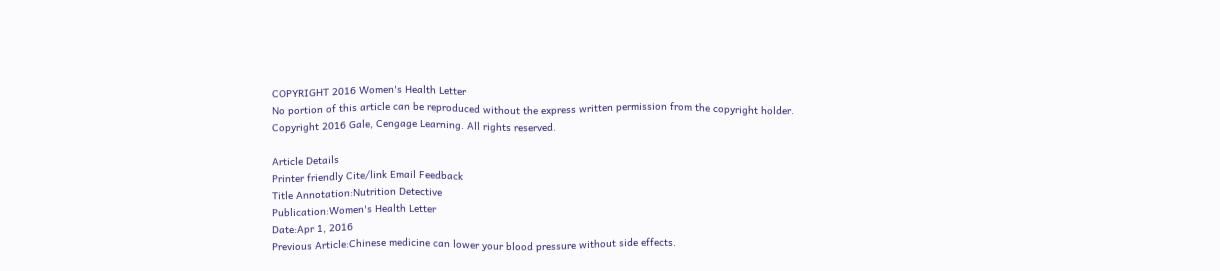COPYRIGHT 2016 Women's Health Letter
No portion of this article can be reproduced without the express written permission from the copyright holder.
Copyright 2016 Gale, Cengage Learning. All rights reserved.

Article Details
Printer friendly Cite/link Email Feedback
Title Annotation:Nutrition Detective
Publication:Women's Health Letter
Date:Apr 1, 2016
Previous Article:Chinese medicine can lower your blood pressure without side effects.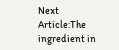Next Article:The ingredient in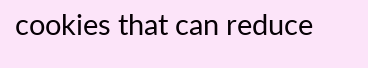cookies that can reduce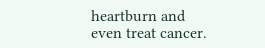heartburn and even treat cancer.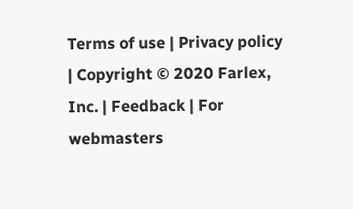Terms of use | Privacy policy | Copyright © 2020 Farlex, Inc. | Feedback | For webmasters